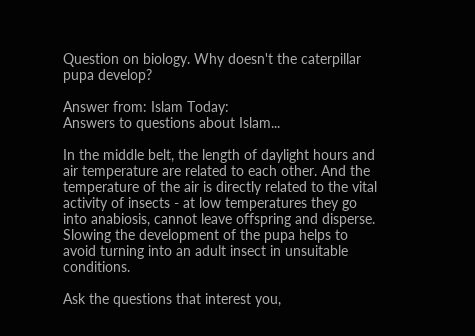Question on biology. Why doesn't the caterpillar pupa develop?

Answer from: Islam Today:
Answers to questions about Islam...

In the middle belt, the length of daylight hours and air temperature are related to each other. And the temperature of the air is directly related to the vital activity of insects - at low temperatures they go into anabiosis, cannot leave offspring and disperse.
Slowing the development of the pupa helps to avoid turning into an adult insect in unsuitable conditions.

Ask the questions that interest you,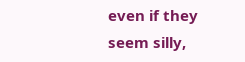even if they seem silly,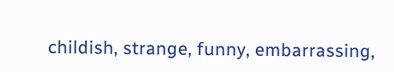childish, strange, funny, embarrassing,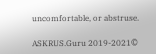uncomfortable, or abstruse.

ASKRUS.Guru 2019-2021©